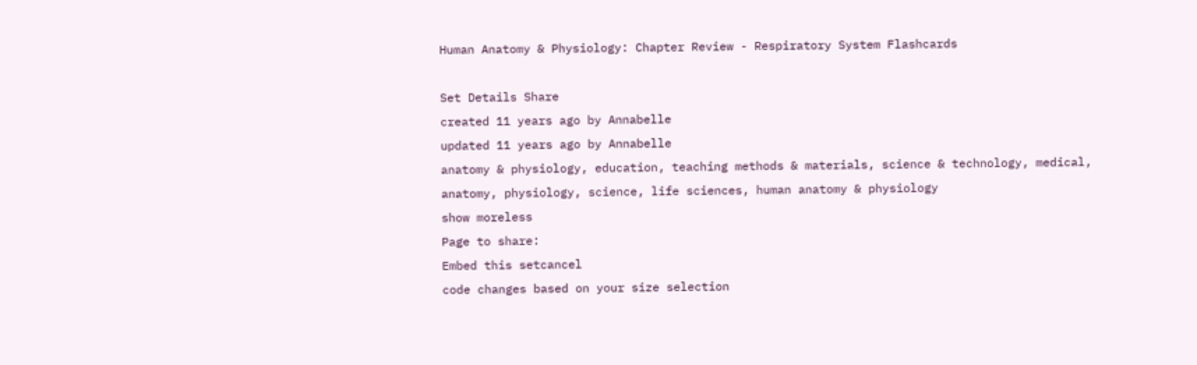Human Anatomy & Physiology: Chapter Review - Respiratory System Flashcards

Set Details Share
created 11 years ago by Annabelle
updated 11 years ago by Annabelle
anatomy & physiology, education, teaching methods & materials, science & technology, medical, anatomy, physiology, science, life sciences, human anatomy & physiology
show moreless
Page to share:
Embed this setcancel
code changes based on your size selection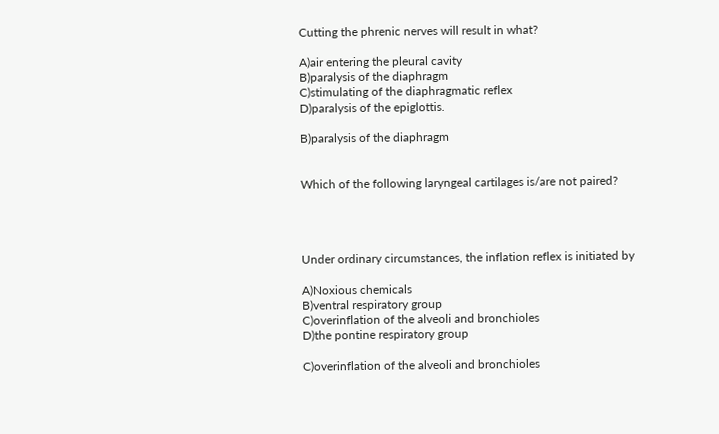Cutting the phrenic nerves will result in what?

A)air entering the pleural cavity
B)paralysis of the diaphragm
C)stimulating of the diaphragmatic reflex
D)paralysis of the epiglottis.

B)paralysis of the diaphragm


Which of the following laryngeal cartilages is/are not paired?




Under ordinary circumstances, the inflation reflex is initiated by

A)Noxious chemicals
B)ventral respiratory group
C)overinflation of the alveoli and bronchioles
D)the pontine respiratory group

C)overinflation of the alveoli and bronchioles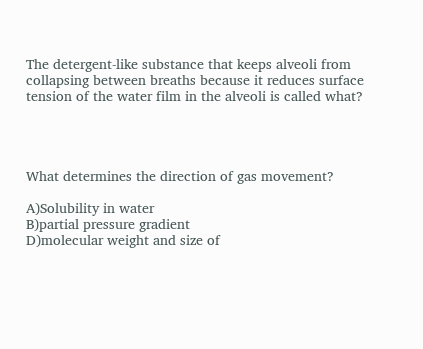The detergent-like substance that keeps alveoli from collapsing between breaths because it reduces surface tension of the water film in the alveoli is called what?




What determines the direction of gas movement?

A)Solubility in water
B)partial pressure gradient
D)molecular weight and size of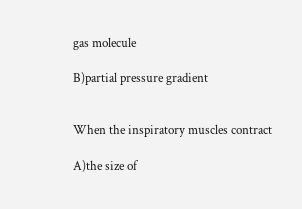gas molecule

B)partial pressure gradient


When the inspiratory muscles contract

A)the size of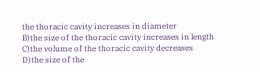the thoracic cavity increases in diameter
B)the size of the thoracic cavity increases in length
C)the volume of the thoracic cavity decreases
D)the size of the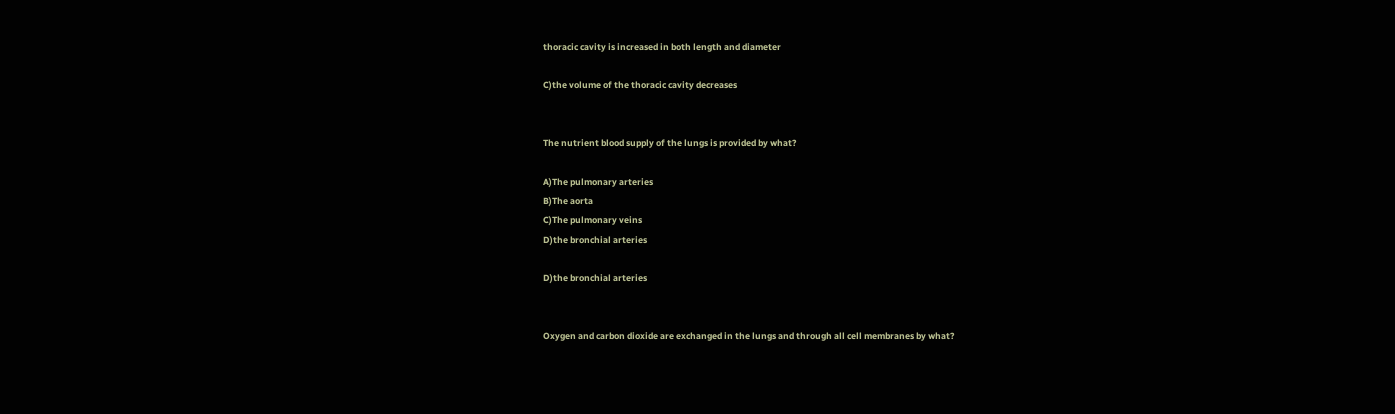thoracic cavity is increased in both length and diameter

C)the volume of the thoracic cavity decreases


The nutrient blood supply of the lungs is provided by what?

A)The pulmonary arteries
B)The aorta
C)The pulmonary veins
D)the bronchial arteries

D)the bronchial arteries


Oxygen and carbon dioxide are exchanged in the lungs and through all cell membranes by what?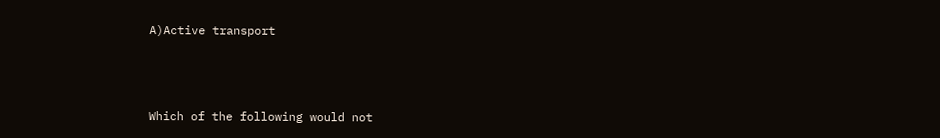A)Active transport



Which of the following would not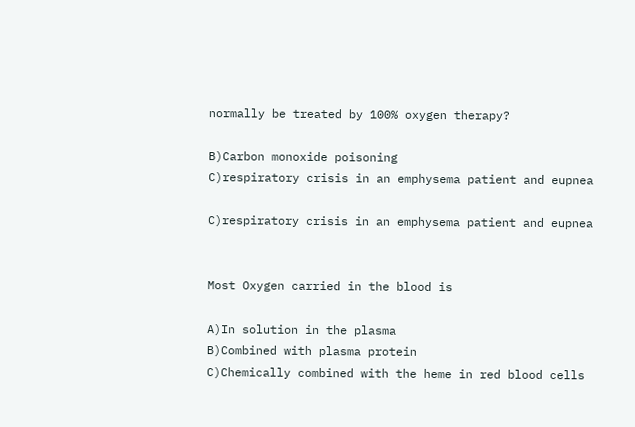normally be treated by 100% oxygen therapy?

B)Carbon monoxide poisoning
C)respiratory crisis in an emphysema patient and eupnea

C)respiratory crisis in an emphysema patient and eupnea


Most Oxygen carried in the blood is

A)In solution in the plasma
B)Combined with plasma protein
C)Chemically combined with the heme in red blood cells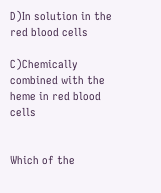D)In solution in the red blood cells

C)Chemically combined with the heme in red blood cells


Which of the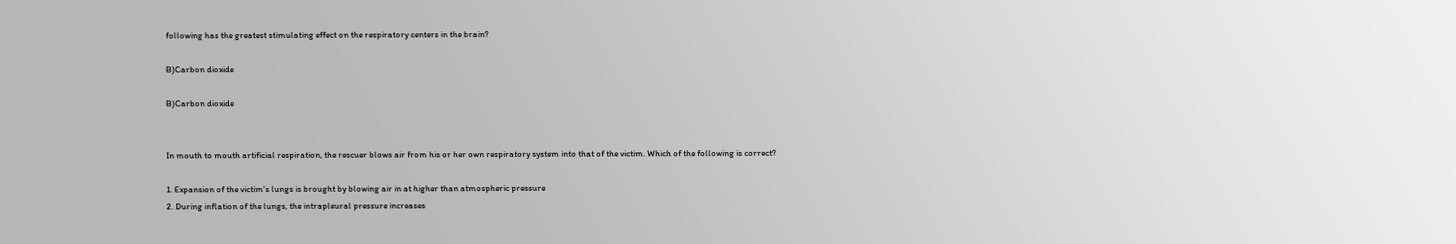following has the greatest stimulating effect on the respiratory centers in the brain?

B)Carbon dioxide

B)Carbon dioxide


In mouth to mouth artificial respiration, the rescuer blows air from his or her own respiratory system into that of the victim. Which of the following is correct?

1. Expansion of the victim's lungs is brought by blowing air in at higher than atmospheric pressure
2. During inflation of the lungs, the intrapleural pressure increases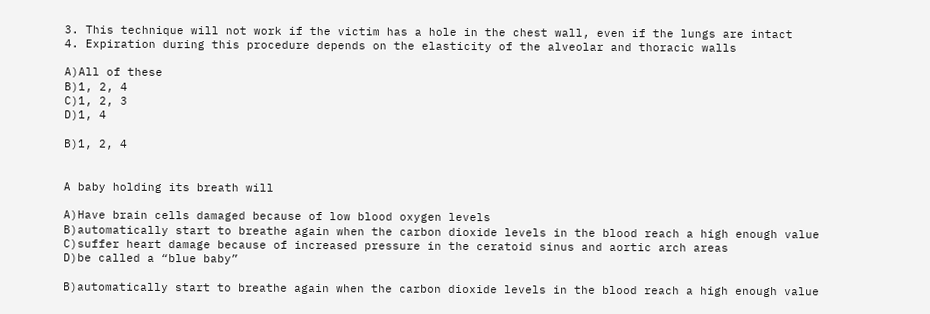3. This technique will not work if the victim has a hole in the chest wall, even if the lungs are intact
4. Expiration during this procedure depends on the elasticity of the alveolar and thoracic walls

A)All of these
B)1, 2, 4
C)1, 2, 3
D)1, 4

B)1, 2, 4


A baby holding its breath will

A)Have brain cells damaged because of low blood oxygen levels
B)automatically start to breathe again when the carbon dioxide levels in the blood reach a high enough value
C)suffer heart damage because of increased pressure in the ceratoid sinus and aortic arch areas
D)be called a “blue baby”

B)automatically start to breathe again when the carbon dioxide levels in the blood reach a high enough value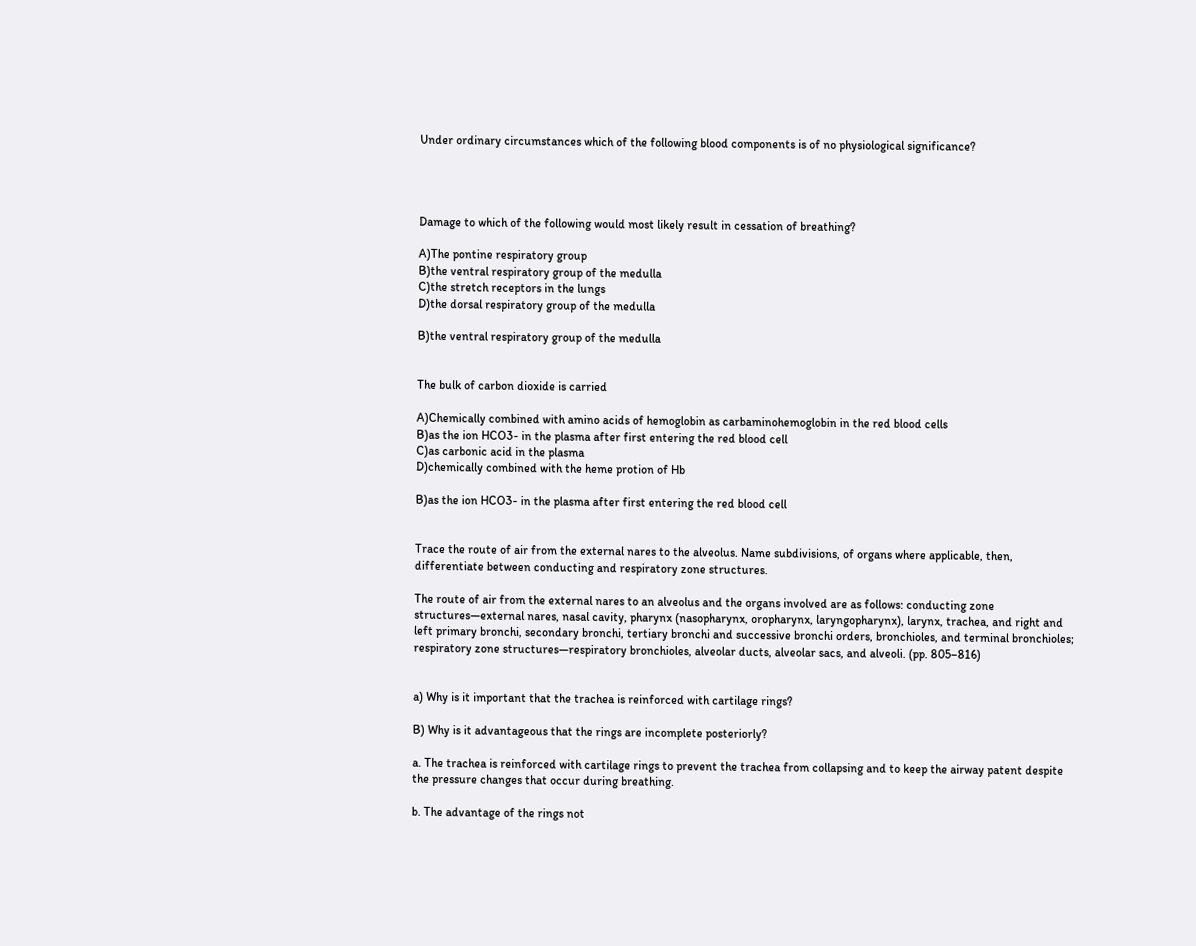Under ordinary circumstances which of the following blood components is of no physiological significance?




Damage to which of the following would most likely result in cessation of breathing?

A)The pontine respiratory group
B)the ventral respiratory group of the medulla
C)the stretch receptors in the lungs
D)the dorsal respiratory group of the medulla

B)the ventral respiratory group of the medulla


The bulk of carbon dioxide is carried

A)Chemically combined with amino acids of hemoglobin as carbaminohemoglobin in the red blood cells
B)as the ion HCO3- in the plasma after first entering the red blood cell
C)as carbonic acid in the plasma
D)chemically combined with the heme protion of Hb

B)as the ion HCO3- in the plasma after first entering the red blood cell


Trace the route of air from the external nares to the alveolus. Name subdivisions, of organs where applicable, then, differentiate between conducting and respiratory zone structures.

The route of air from the external nares to an alveolus and the organs involved are as follows: conducting zone structures—external nares, nasal cavity, pharynx (nasopharynx, oropharynx, laryngopharynx), larynx, trachea, and right and left primary bronchi, secondary bronchi, tertiary bronchi and successive bronchi orders, bronchioles, and terminal bronchioles; respiratory zone structures—respiratory bronchioles, alveolar ducts, alveolar sacs, and alveoli. (pp. 805–816)


a) Why is it important that the trachea is reinforced with cartilage rings?

B) Why is it advantageous that the rings are incomplete posteriorly?

a. The trachea is reinforced with cartilage rings to prevent the trachea from collapsing and to keep the airway patent despite the pressure changes that occur during breathing.

b. The advantage of the rings not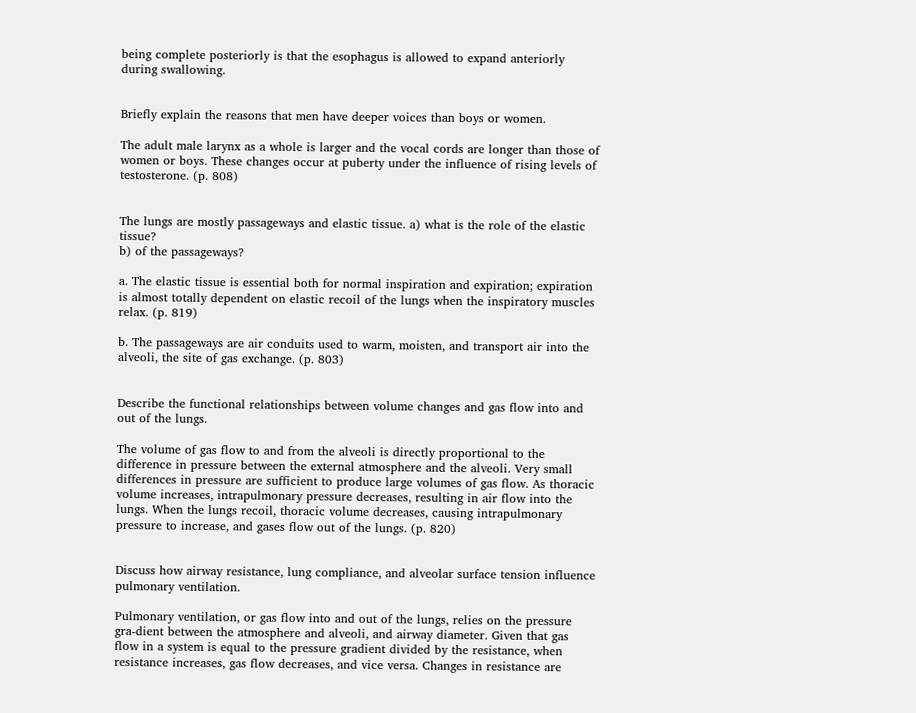being complete posteriorly is that the esophagus is allowed to expand anteriorly during swallowing.


Briefly explain the reasons that men have deeper voices than boys or women.

The adult male larynx as a whole is larger and the vocal cords are longer than those of women or boys. These changes occur at puberty under the influence of rising levels of testosterone. (p. 808)


The lungs are mostly passageways and elastic tissue. a) what is the role of the elastic tissue?
b) of the passageways?

a. The elastic tissue is essential both for normal inspiration and expiration; expiration is almost totally dependent on elastic recoil of the lungs when the inspiratory muscles relax. (p. 819)

b. The passageways are air conduits used to warm, moisten, and transport air into the alveoli, the site of gas exchange. (p. 803)


Describe the functional relationships between volume changes and gas flow into and out of the lungs.

The volume of gas flow to and from the alveoli is directly proportional to the difference in pressure between the external atmosphere and the alveoli. Very small differences in pressure are sufficient to produce large volumes of gas flow. As thoracic volume increases, intrapulmonary pressure decreases, resulting in air flow into the lungs. When the lungs recoil, thoracic volume decreases, causing intrapulmonary pressure to increase, and gases flow out of the lungs. (p. 820)


Discuss how airway resistance, lung compliance, and alveolar surface tension influence pulmonary ventilation.

Pulmonary ventilation, or gas flow into and out of the lungs, relies on the pressure gra-dient between the atmosphere and alveoli, and airway diameter. Given that gas flow in a system is equal to the pressure gradient divided by the resistance, when resistance increases, gas flow decreases, and vice versa. Changes in resistance are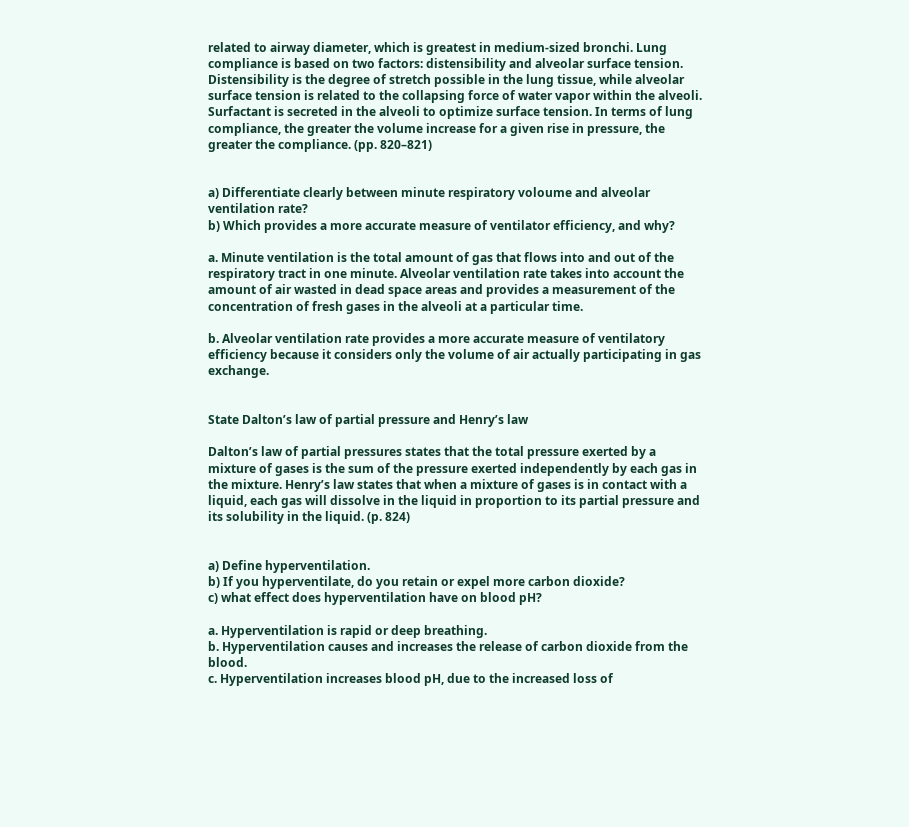related to airway diameter, which is greatest in medium-sized bronchi. Lung compliance is based on two factors: distensibility and alveolar surface tension. Distensibility is the degree of stretch possible in the lung tissue, while alveolar surface tension is related to the collapsing force of water vapor within the alveoli. Surfactant is secreted in the alveoli to optimize surface tension. In terms of lung compliance, the greater the volume increase for a given rise in pressure, the greater the compliance. (pp. 820–821)


a) Differentiate clearly between minute respiratory voloume and alveolar ventilation rate?
b) Which provides a more accurate measure of ventilator efficiency, and why?

a. Minute ventilation is the total amount of gas that flows into and out of the respiratory tract in one minute. Alveolar ventilation rate takes into account the amount of air wasted in dead space areas and provides a measurement of the concentration of fresh gases in the alveoli at a particular time.

b. Alveolar ventilation rate provides a more accurate measure of ventilatory efficiency because it considers only the volume of air actually participating in gas exchange.


State Dalton’s law of partial pressure and Henry’s law

Dalton’s law of partial pressures states that the total pressure exerted by a mixture of gases is the sum of the pressure exerted independently by each gas in the mixture. Henry’s law states that when a mixture of gases is in contact with a liquid, each gas will dissolve in the liquid in proportion to its partial pressure and its solubility in the liquid. (p. 824)


a) Define hyperventilation.
b) If you hyperventilate, do you retain or expel more carbon dioxide?
c) what effect does hyperventilation have on blood pH?

a. Hyperventilation is rapid or deep breathing.
b. Hyperventilation causes and increases the release of carbon dioxide from the blood.
c. Hyperventilation increases blood pH, due to the increased loss of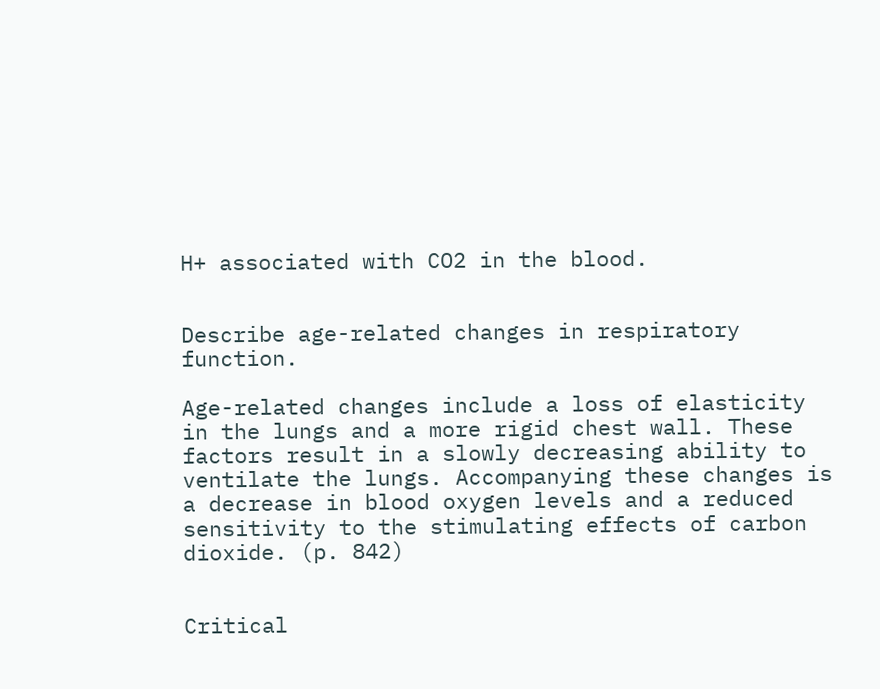H+ associated with CO2 in the blood.


Describe age-related changes in respiratory function.

Age-related changes include a loss of elasticity in the lungs and a more rigid chest wall. These factors result in a slowly decreasing ability to ventilate the lungs. Accompanying these changes is a decrease in blood oxygen levels and a reduced sensitivity to the stimulating effects of carbon dioxide. (p. 842)


Critical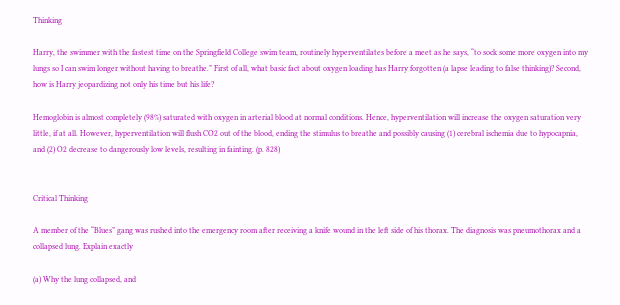Thinking

Harry, the swimmer with the fastest time on the Springfield College swim team, routinely hyperventilates before a meet as he says, “to sock some more oxygen into my lungs so I can swim longer without having to breathe.” First of all, what basic fact about oxygen loading has Harry forgotten (a lapse leading to false thinking)? Second, how is Harry jeopardizing not only his time but his life?

Hemoglobin is almost completely (98%) saturated with oxygen in arterial blood at normal conditions. Hence, hyperventilation will increase the oxygen saturation very little, if at all. However, hyperventilation will flush CO2 out of the blood, ending the stimulus to breathe and possibly causing (1) cerebral ischemia due to hypocapnia, and (2) O2 decrease to dangerously low levels, resulting in fainting. (p. 828)


Critical Thinking

A member of the “Blues” gang was rushed into the emergency room after receiving a knife wound in the left side of his thorax. The diagnosis was pneumothorax and a collapsed lung. Explain exactly

(a) Why the lung collapsed, and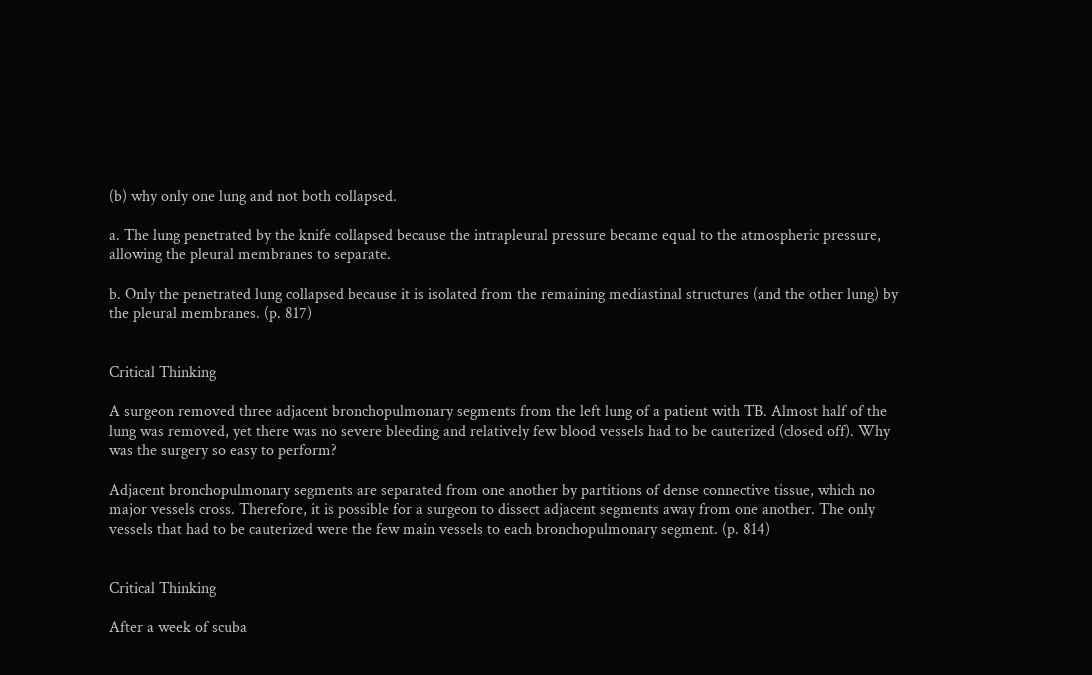(b) why only one lung and not both collapsed.

a. The lung penetrated by the knife collapsed because the intrapleural pressure became equal to the atmospheric pressure, allowing the pleural membranes to separate.

b. Only the penetrated lung collapsed because it is isolated from the remaining mediastinal structures (and the other lung) by the pleural membranes. (p. 817)


Critical Thinking

A surgeon removed three adjacent bronchopulmonary segments from the left lung of a patient with TB. Almost half of the lung was removed, yet there was no severe bleeding and relatively few blood vessels had to be cauterized (closed off). Why was the surgery so easy to perform?

Adjacent bronchopulmonary segments are separated from one another by partitions of dense connective tissue, which no major vessels cross. Therefore, it is possible for a surgeon to dissect adjacent segments away from one another. The only vessels that had to be cauterized were the few main vessels to each bronchopulmonary segment. (p. 814)


Critical Thinking

After a week of scuba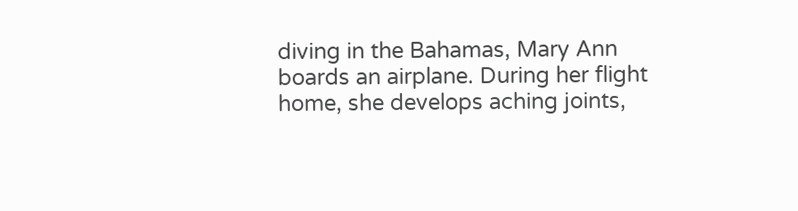diving in the Bahamas, Mary Ann boards an airplane. During her flight home, she develops aching joints,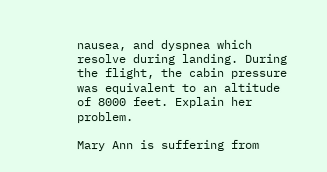nausea, and dyspnea which resolve during landing. During the flight, the cabin pressure was equivalent to an altitude of 8000 feet. Explain her problem.

Mary Ann is suffering from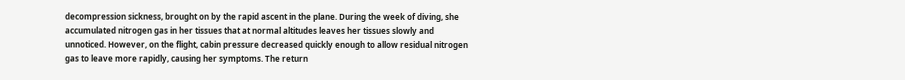decompression sickness, brought on by the rapid ascent in the plane. During the week of diving, she accumulated nitrogen gas in her tissues that at normal altitudes leaves her tissues slowly and unnoticed. However, on the flight, cabin pressure decreased quickly enough to allow residual nitrogen gas to leave more rapidly, causing her symptoms. The return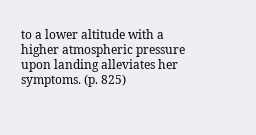to a lower altitude with a higher atmospheric pressure upon landing alleviates her symptoms. (p. 825)